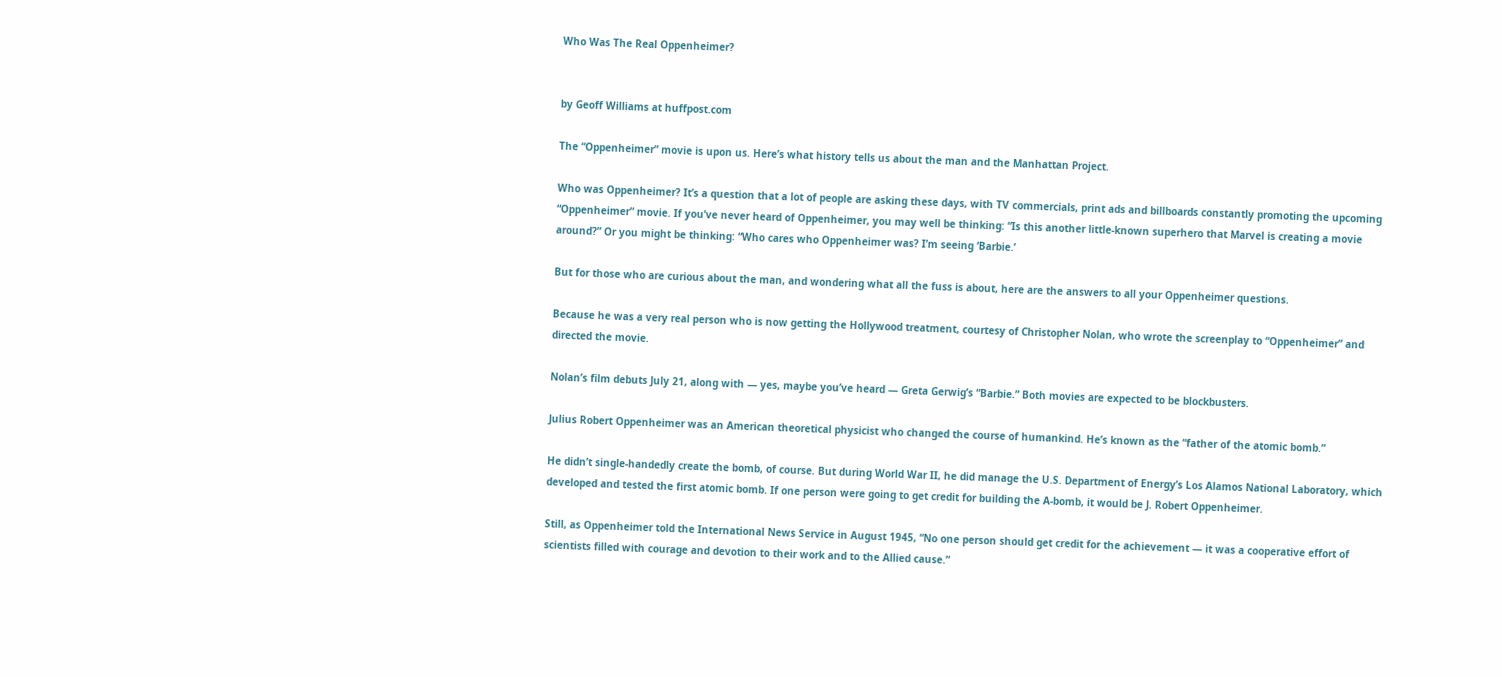Who Was The Real Oppenheimer?


by Geoff Williams at huffpost.com

The “Oppenheimer” movie is upon us. Here’s what history tells us about the man and the Manhattan Project.

Who was Oppenheimer? It’s a question that a lot of people are asking these days, with TV commercials, print ads and billboards constantly promoting the upcoming “Oppenheimer” movie. If you’ve never heard of Oppenheimer, you may well be thinking: “Is this another little-known superhero that Marvel is creating a movie around?” Or you might be thinking: “Who cares who Oppenheimer was? I’m seeing ‘Barbie.’

But for those who are curious about the man, and wondering what all the fuss is about, here are the answers to all your Oppenheimer questions.

Because he was a very real person who is now getting the Hollywood treatment, courtesy of Christopher Nolan, who wrote the screenplay to “Oppenheimer” and directed the movie.

Nolan’s film debuts July 21, along with — yes, maybe you’ve heard — Greta Gerwig’s “Barbie.” Both movies are expected to be blockbusters.

Julius Robert Oppenheimer was an American theoretical physicist who changed the course of humankind. He’s known as the “father of the atomic bomb.”

He didn’t single-handedly create the bomb, of course. But during World War II, he did manage the U.S. Department of Energy’s Los Alamos National Laboratory, which developed and tested the first atomic bomb. If one person were going to get credit for building the A-bomb, it would be J. Robert Oppenheimer.

Still, as Oppenheimer told the International News Service in August 1945, “No one person should get credit for the achievement — it was a cooperative effort of scientists filled with courage and devotion to their work and to the Allied cause.”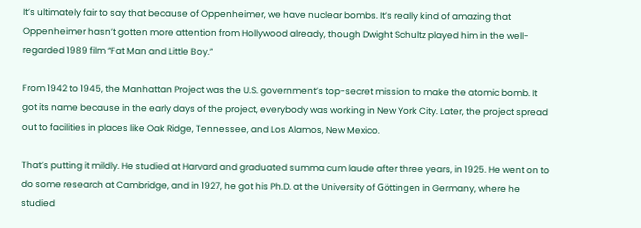It’s ultimately fair to say that because of Oppenheimer, we have nuclear bombs. It’s really kind of amazing that Oppenheimer hasn’t gotten more attention from Hollywood already, though Dwight Schultz played him in the well-regarded 1989 film “Fat Man and Little Boy.”

From 1942 to 1945, the Manhattan Project was the U.S. government’s top-secret mission to make the atomic bomb. It got its name because in the early days of the project, everybody was working in New York City. Later, the project spread out to facilities in places like Oak Ridge, Tennessee, and Los Alamos, New Mexico.

That’s putting it mildly. He studied at Harvard and graduated summa cum laude after three years, in 1925. He went on to do some research at Cambridge, and in 1927, he got his Ph.D. at the University of Göttingen in Germany, where he studied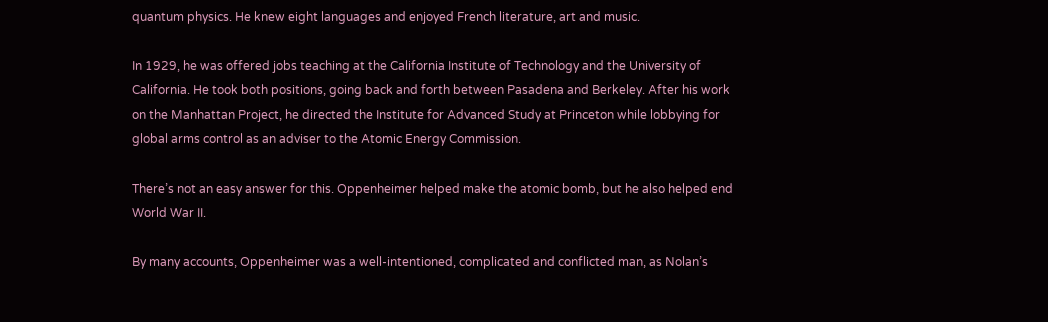quantum physics. He knew eight languages and enjoyed French literature, art and music.

In 1929, he was offered jobs teaching at the California Institute of Technology and the University of California. He took both positions, going back and forth between Pasadena and Berkeley. After his work on the Manhattan Project, he directed the Institute for Advanced Study at Princeton while lobbying for global arms control as an adviser to the Atomic Energy Commission.

There’s not an easy answer for this. Oppenheimer helped make the atomic bomb, but he also helped end World War II.

By many accounts, Oppenheimer was a well-intentioned, complicated and conflicted man, as Nolan’s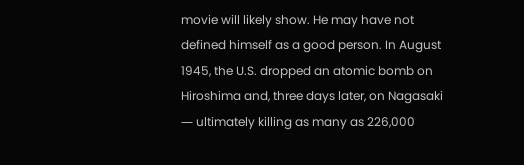movie will likely show. He may have not defined himself as a good person. In August 1945, the U.S. dropped an atomic bomb on Hiroshima and, three days later, on Nagasaki ― ultimately killing as many as 226,000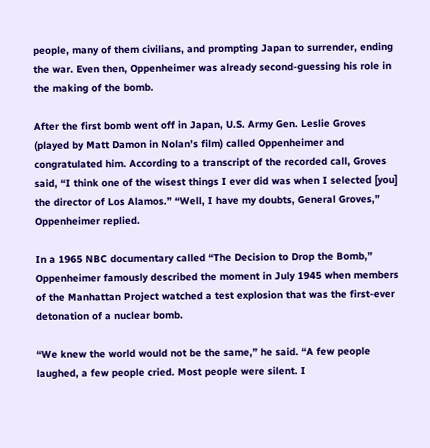people, many of them civilians, and prompting Japan to surrender, ending the war. Even then, Oppenheimer was already second-guessing his role in the making of the bomb.

After the first bomb went off in Japan, U.S. Army Gen. Leslie Groves (played by Matt Damon in Nolan’s film) called Oppenheimer and congratulated him. According to a transcript of the recorded call, Groves said, “I think one of the wisest things I ever did was when I selected [you] the director of Los Alamos.” “Well, I have my doubts, General Groves,” Oppenheimer replied.

In a 1965 NBC documentary called “The Decision to Drop the Bomb,” Oppenheimer famously described the moment in July 1945 when members of the Manhattan Project watched a test explosion that was the first-ever detonation of a nuclear bomb.

“We knew the world would not be the same,” he said. “A few people laughed, a few people cried. Most people were silent. I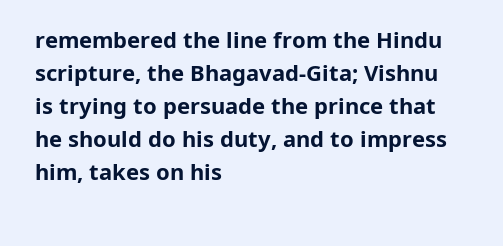remembered the line from the Hindu scripture, the Bhagavad-Gita; Vishnu is trying to persuade the prince that he should do his duty, and to impress him, takes on his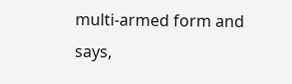multi-armed form and says,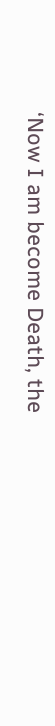‘Now I am become Death, the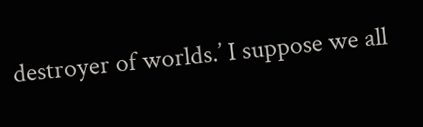destroyer of worlds.’ I suppose we all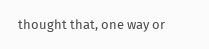thought that, one way or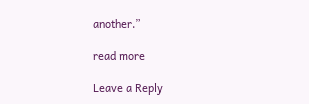another.”

read more

Leave a Reply